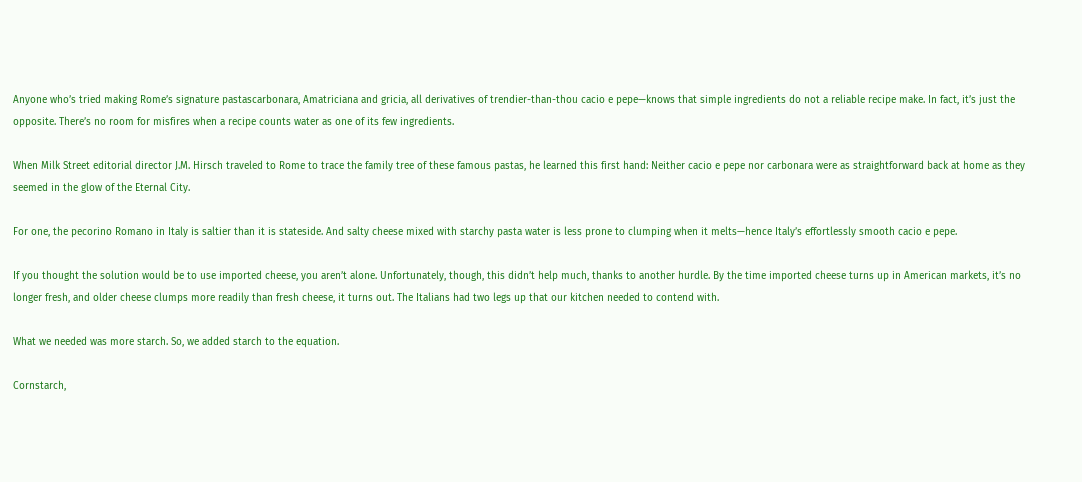Anyone who’s tried making Rome’s signature pastascarbonara, Amatriciana and gricia, all derivatives of trendier-than-thou cacio e pepe—knows that simple ingredients do not a reliable recipe make. In fact, it’s just the opposite. There’s no room for misfires when a recipe counts water as one of its few ingredients.

When Milk Street editorial director J.M. Hirsch traveled to Rome to trace the family tree of these famous pastas, he learned this first hand: Neither cacio e pepe nor carbonara were as straightforward back at home as they seemed in the glow of the Eternal City.

For one, the pecorino Romano in Italy is saltier than it is stateside. And salty cheese mixed with starchy pasta water is less prone to clumping when it melts—hence Italy’s effortlessly smooth cacio e pepe.

If you thought the solution would be to use imported cheese, you aren’t alone. Unfortunately, though, this didn’t help much, thanks to another hurdle. By the time imported cheese turns up in American markets, it’s no longer fresh, and older cheese clumps more readily than fresh cheese, it turns out. The Italians had two legs up that our kitchen needed to contend with.

What we needed was more starch. So, we added starch to the equation.

Cornstarch,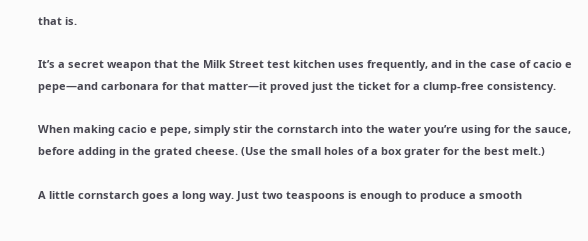that is.

It’s a secret weapon that the Milk Street test kitchen uses frequently, and in the case of cacio e pepe—and carbonara for that matter—it proved just the ticket for a clump-free consistency.

When making cacio e pepe, simply stir the cornstarch into the water you’re using for the sauce, before adding in the grated cheese. (Use the small holes of a box grater for the best melt.)

A little cornstarch goes a long way. Just two teaspoons is enough to produce a smooth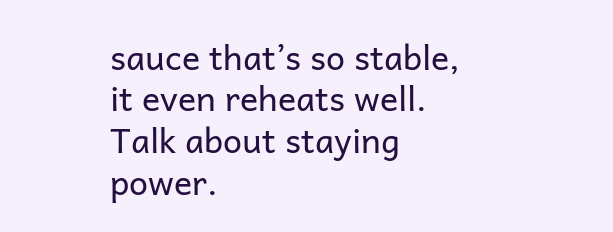sauce that’s so stable, it even reheats well. Talk about staying power.